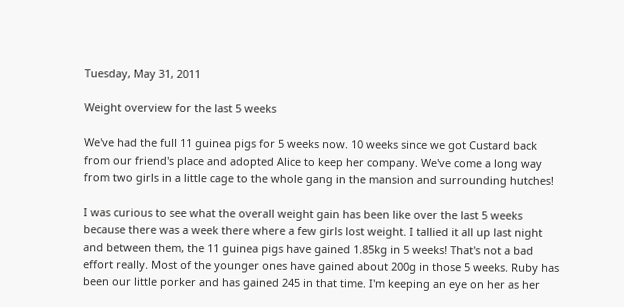Tuesday, May 31, 2011

Weight overview for the last 5 weeks

We've had the full 11 guinea pigs for 5 weeks now. 10 weeks since we got Custard back from our friend's place and adopted Alice to keep her company. We've come a long way from two girls in a little cage to the whole gang in the mansion and surrounding hutches!

I was curious to see what the overall weight gain has been like over the last 5 weeks because there was a week there where a few girls lost weight. I tallied it all up last night and between them, the 11 guinea pigs have gained 1.85kg in 5 weeks! That's not a bad effort really. Most of the younger ones have gained about 200g in those 5 weeks. Ruby has been our little porker and has gained 245 in that time. I'm keeping an eye on her as her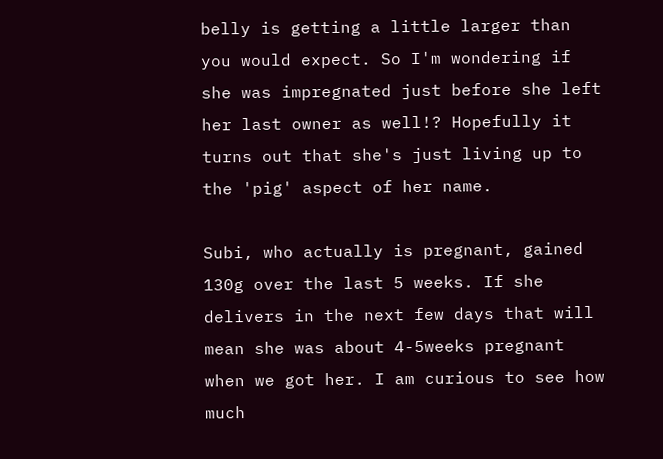belly is getting a little larger than you would expect. So I'm wondering if she was impregnated just before she left her last owner as well!? Hopefully it turns out that she's just living up to the 'pig' aspect of her name.

Subi, who actually is pregnant, gained 130g over the last 5 weeks. If she delivers in the next few days that will mean she was about 4-5weeks pregnant when we got her. I am curious to see how much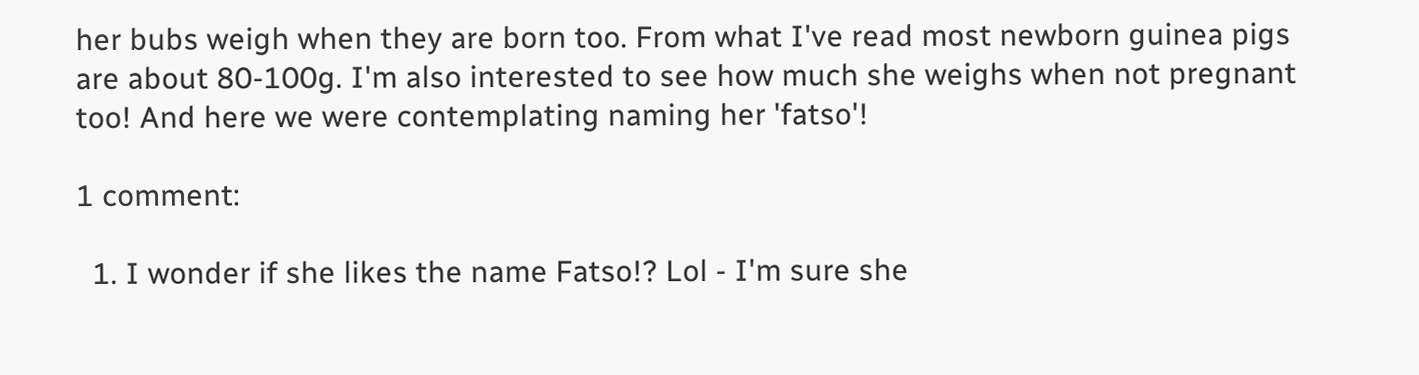her bubs weigh when they are born too. From what I've read most newborn guinea pigs are about 80-100g. I'm also interested to see how much she weighs when not pregnant too! And here we were contemplating naming her 'fatso'!

1 comment:

  1. I wonder if she likes the name Fatso!? Lol - I'm sure she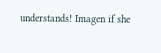understands! Imagen if she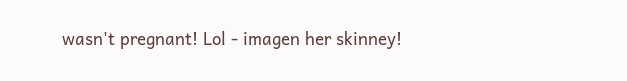wasn't pregnant! Lol - imagen her skinney!